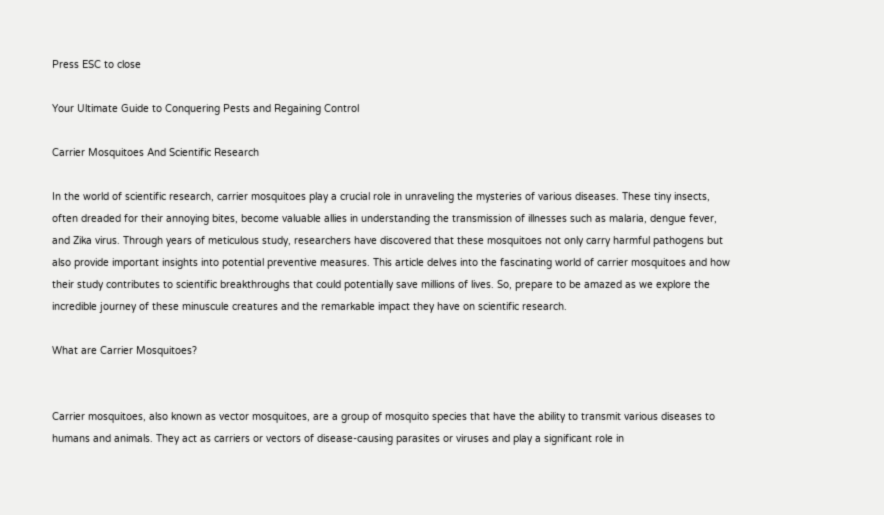Press ESC to close

Your Ultimate Guide to Conquering Pests and Regaining Control

Carrier Mosquitoes And Scientific Research

In the world of scientific research, carrier mosquitoes play a crucial role in unraveling the mysteries of various diseases. These tiny insects, often dreaded for their annoying bites, become valuable allies in understanding the transmission of illnesses such as malaria, dengue fever, and Zika virus. Through years of meticulous study, researchers have discovered that these mosquitoes not only carry harmful pathogens but also provide important insights into potential preventive measures. This article delves into the fascinating world of carrier mosquitoes and how their study contributes to scientific breakthroughs that could potentially save millions of lives. So, prepare to be amazed as we explore the incredible journey of these minuscule creatures and the remarkable impact they have on scientific research.

What are Carrier Mosquitoes?


Carrier mosquitoes, also known as vector mosquitoes, are a group of mosquito species that have the ability to transmit various diseases to humans and animals. They act as carriers or vectors of disease-causing parasites or viruses and play a significant role in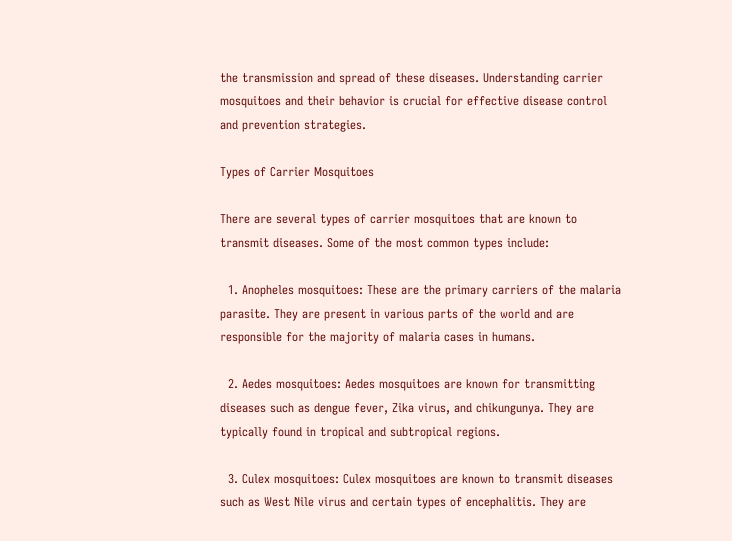the transmission and spread of these diseases. Understanding carrier mosquitoes and their behavior is crucial for effective disease control and prevention strategies.

Types of Carrier Mosquitoes

There are several types of carrier mosquitoes that are known to transmit diseases. Some of the most common types include:

  1. Anopheles mosquitoes: These are the primary carriers of the malaria parasite. They are present in various parts of the world and are responsible for the majority of malaria cases in humans.

  2. Aedes mosquitoes: Aedes mosquitoes are known for transmitting diseases such as dengue fever, Zika virus, and chikungunya. They are typically found in tropical and subtropical regions.

  3. Culex mosquitoes: Culex mosquitoes are known to transmit diseases such as West Nile virus and certain types of encephalitis. They are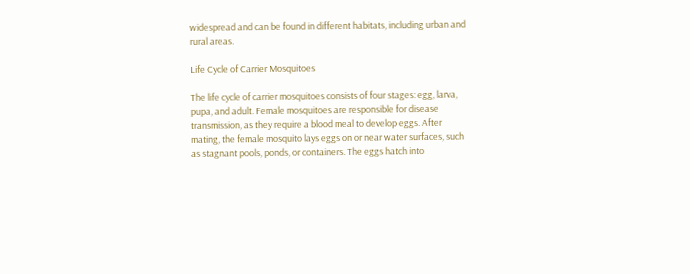widespread and can be found in different habitats, including urban and rural areas.

Life Cycle of Carrier Mosquitoes

The life cycle of carrier mosquitoes consists of four stages: egg, larva, pupa, and adult. Female mosquitoes are responsible for disease transmission, as they require a blood meal to develop eggs. After mating, the female mosquito lays eggs on or near water surfaces, such as stagnant pools, ponds, or containers. The eggs hatch into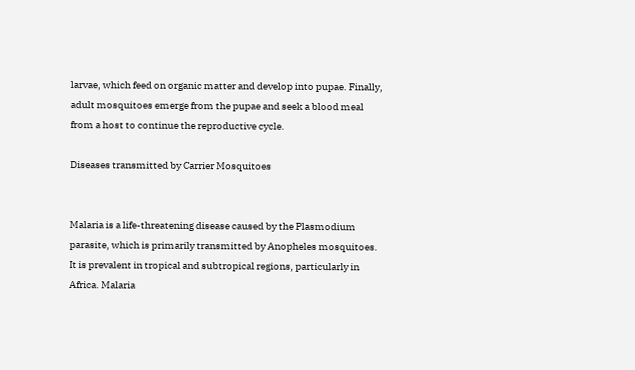larvae, which feed on organic matter and develop into pupae. Finally, adult mosquitoes emerge from the pupae and seek a blood meal from a host to continue the reproductive cycle.

Diseases transmitted by Carrier Mosquitoes


Malaria is a life-threatening disease caused by the Plasmodium parasite, which is primarily transmitted by Anopheles mosquitoes. It is prevalent in tropical and subtropical regions, particularly in Africa. Malaria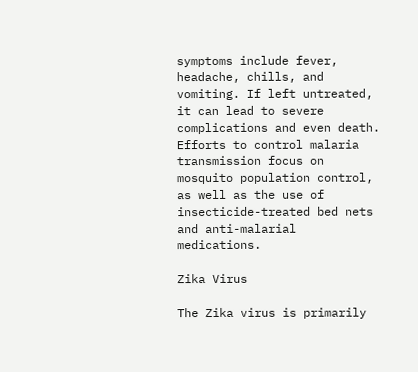symptoms include fever, headache, chills, and vomiting. If left untreated, it can lead to severe complications and even death. Efforts to control malaria transmission focus on mosquito population control, as well as the use of insecticide-treated bed nets and anti-malarial medications.

Zika Virus

The Zika virus is primarily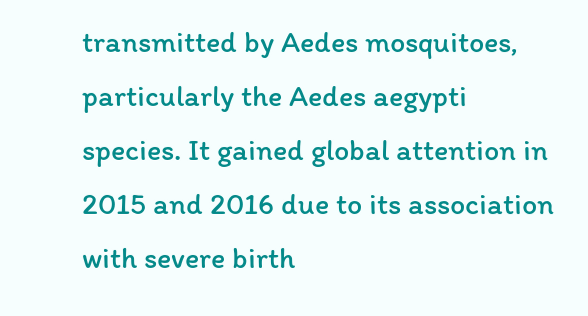transmitted by Aedes mosquitoes, particularly the Aedes aegypti species. It gained global attention in 2015 and 2016 due to its association with severe birth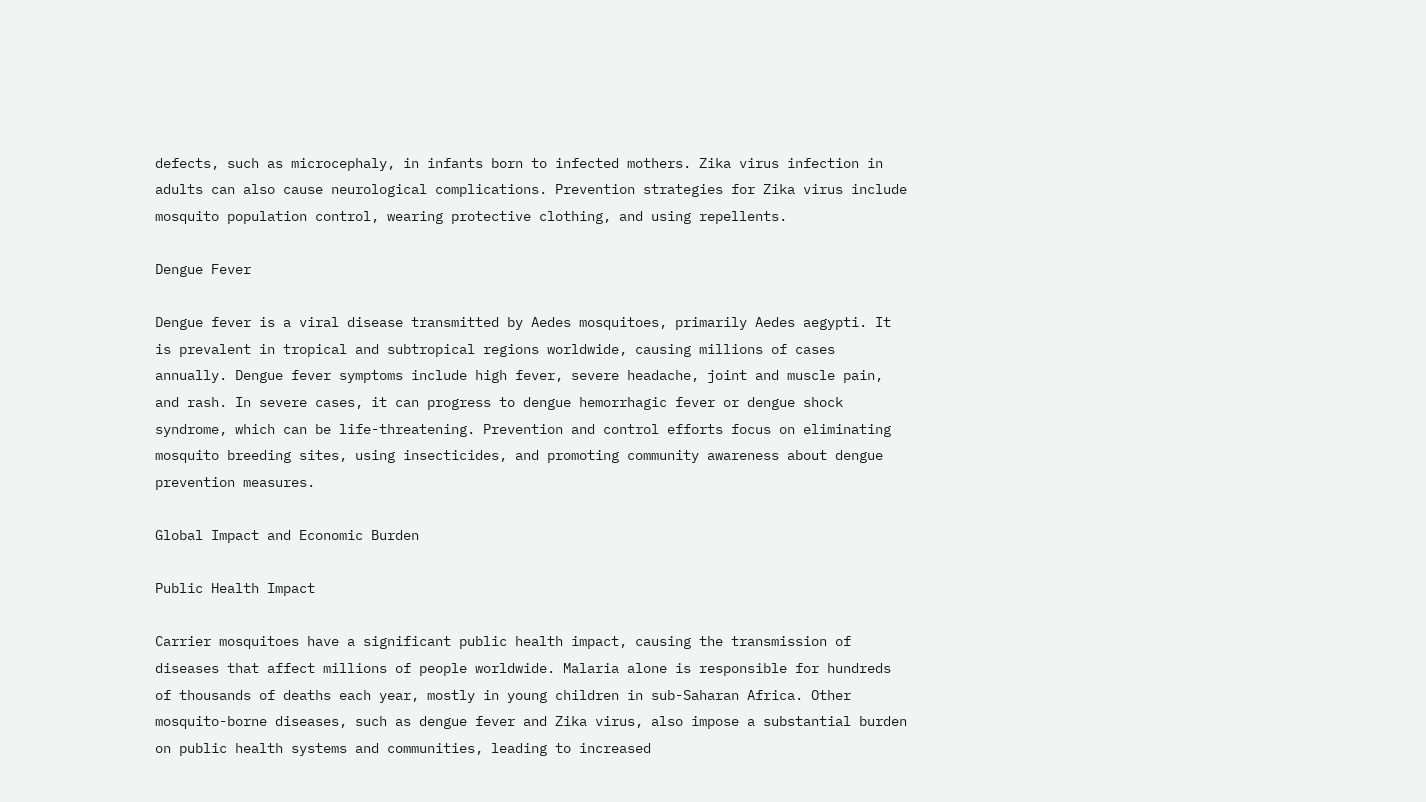defects, such as microcephaly, in infants born to infected mothers. Zika virus infection in adults can also cause neurological complications. Prevention strategies for Zika virus include mosquito population control, wearing protective clothing, and using repellents.

Dengue Fever

Dengue fever is a viral disease transmitted by Aedes mosquitoes, primarily Aedes aegypti. It is prevalent in tropical and subtropical regions worldwide, causing millions of cases annually. Dengue fever symptoms include high fever, severe headache, joint and muscle pain, and rash. In severe cases, it can progress to dengue hemorrhagic fever or dengue shock syndrome, which can be life-threatening. Prevention and control efforts focus on eliminating mosquito breeding sites, using insecticides, and promoting community awareness about dengue prevention measures.

Global Impact and Economic Burden

Public Health Impact

Carrier mosquitoes have a significant public health impact, causing the transmission of diseases that affect millions of people worldwide. Malaria alone is responsible for hundreds of thousands of deaths each year, mostly in young children in sub-Saharan Africa. Other mosquito-borne diseases, such as dengue fever and Zika virus, also impose a substantial burden on public health systems and communities, leading to increased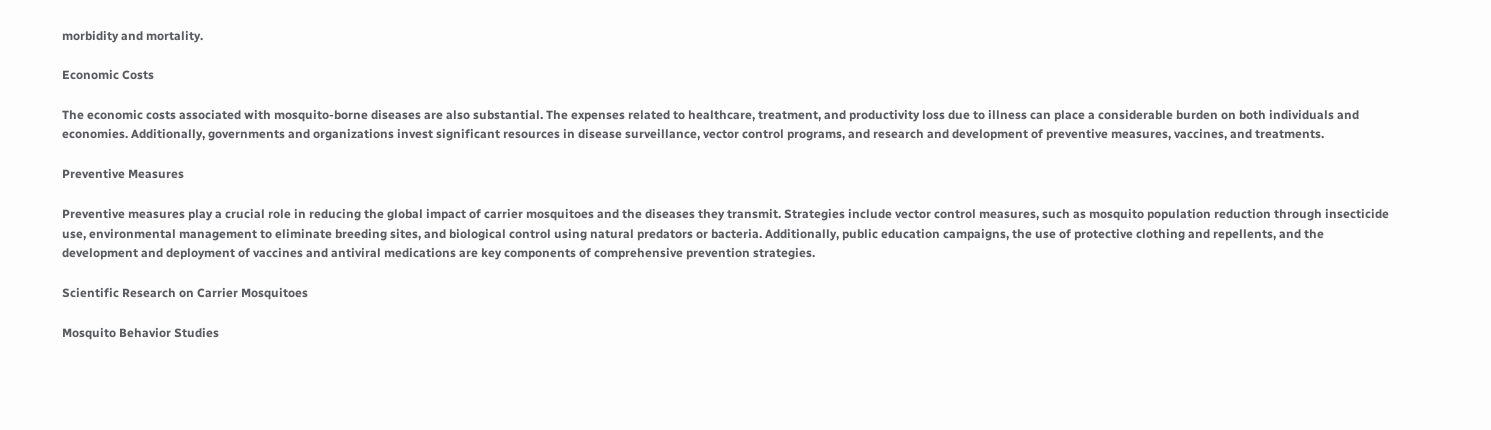morbidity and mortality.

Economic Costs

The economic costs associated with mosquito-borne diseases are also substantial. The expenses related to healthcare, treatment, and productivity loss due to illness can place a considerable burden on both individuals and economies. Additionally, governments and organizations invest significant resources in disease surveillance, vector control programs, and research and development of preventive measures, vaccines, and treatments.

Preventive Measures

Preventive measures play a crucial role in reducing the global impact of carrier mosquitoes and the diseases they transmit. Strategies include vector control measures, such as mosquito population reduction through insecticide use, environmental management to eliminate breeding sites, and biological control using natural predators or bacteria. Additionally, public education campaigns, the use of protective clothing and repellents, and the development and deployment of vaccines and antiviral medications are key components of comprehensive prevention strategies.

Scientific Research on Carrier Mosquitoes

Mosquito Behavior Studies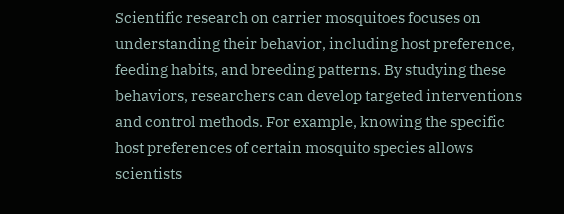Scientific research on carrier mosquitoes focuses on understanding their behavior, including host preference, feeding habits, and breeding patterns. By studying these behaviors, researchers can develop targeted interventions and control methods. For example, knowing the specific host preferences of certain mosquito species allows scientists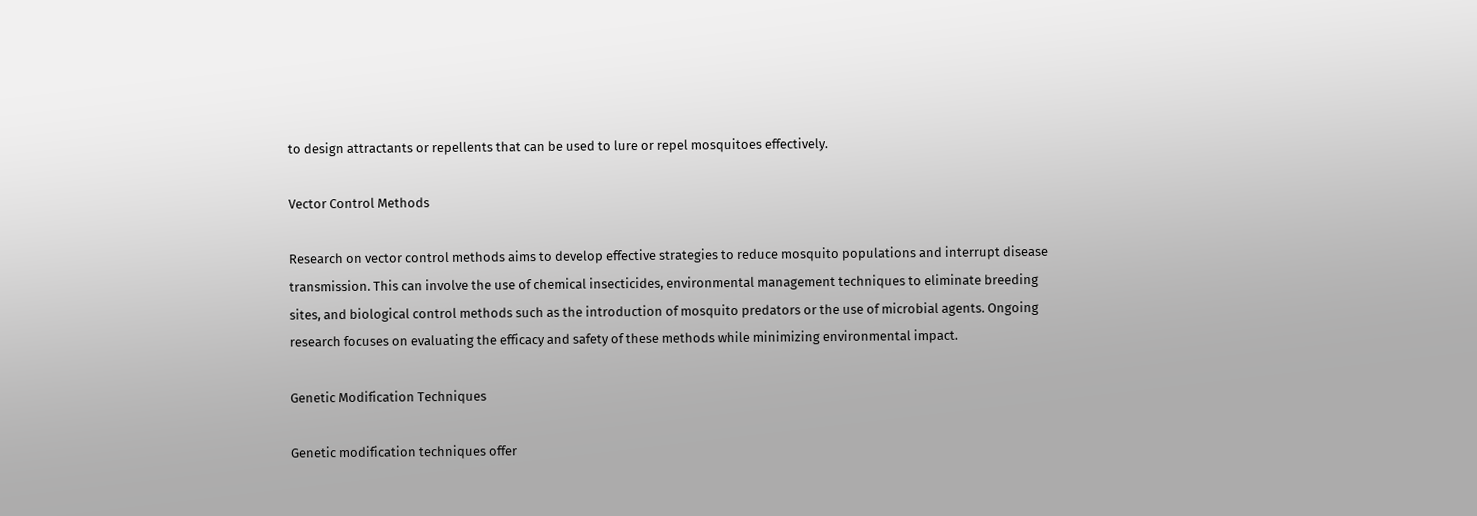to design attractants or repellents that can be used to lure or repel mosquitoes effectively.

Vector Control Methods

Research on vector control methods aims to develop effective strategies to reduce mosquito populations and interrupt disease transmission. This can involve the use of chemical insecticides, environmental management techniques to eliminate breeding sites, and biological control methods such as the introduction of mosquito predators or the use of microbial agents. Ongoing research focuses on evaluating the efficacy and safety of these methods while minimizing environmental impact.

Genetic Modification Techniques

Genetic modification techniques offer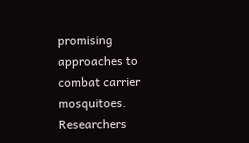promising approaches to combat carrier mosquitoes. Researchers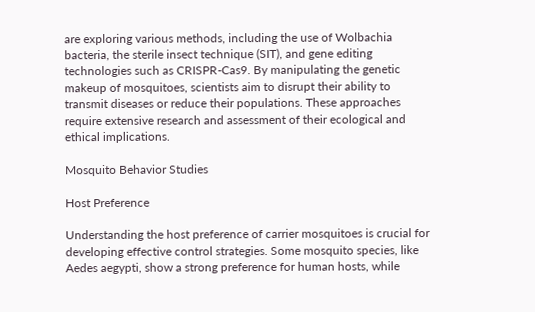are exploring various methods, including the use of Wolbachia bacteria, the sterile insect technique (SIT), and gene editing technologies such as CRISPR-Cas9. By manipulating the genetic makeup of mosquitoes, scientists aim to disrupt their ability to transmit diseases or reduce their populations. These approaches require extensive research and assessment of their ecological and ethical implications.

Mosquito Behavior Studies

Host Preference

Understanding the host preference of carrier mosquitoes is crucial for developing effective control strategies. Some mosquito species, like Aedes aegypti, show a strong preference for human hosts, while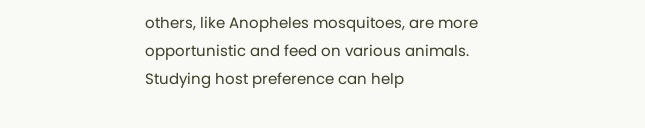others, like Anopheles mosquitoes, are more opportunistic and feed on various animals. Studying host preference can help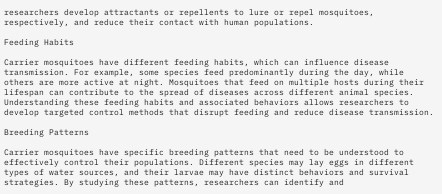researchers develop attractants or repellents to lure or repel mosquitoes, respectively, and reduce their contact with human populations.

Feeding Habits

Carrier mosquitoes have different feeding habits, which can influence disease transmission. For example, some species feed predominantly during the day, while others are more active at night. Mosquitoes that feed on multiple hosts during their lifespan can contribute to the spread of diseases across different animal species. Understanding these feeding habits and associated behaviors allows researchers to develop targeted control methods that disrupt feeding and reduce disease transmission.

Breeding Patterns

Carrier mosquitoes have specific breeding patterns that need to be understood to effectively control their populations. Different species may lay eggs in different types of water sources, and their larvae may have distinct behaviors and survival strategies. By studying these patterns, researchers can identify and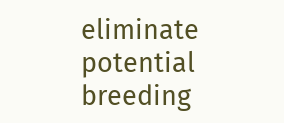eliminate potential breeding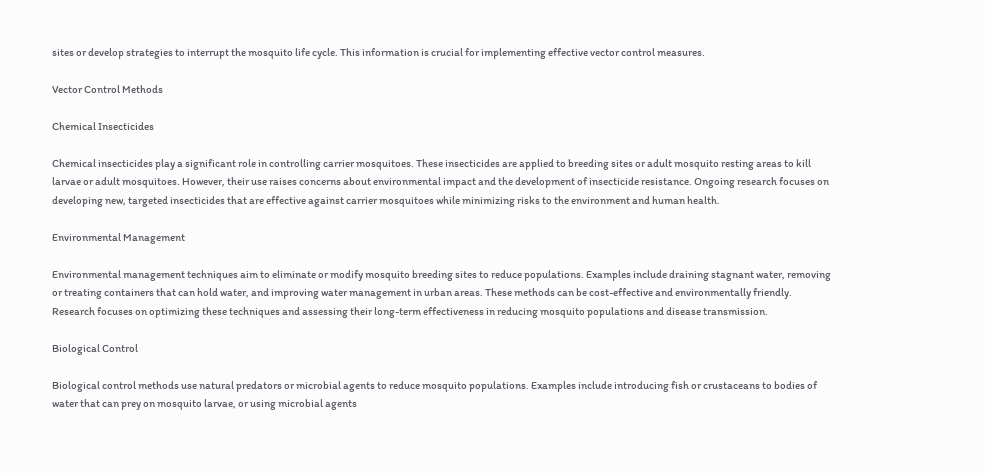sites or develop strategies to interrupt the mosquito life cycle. This information is crucial for implementing effective vector control measures.

Vector Control Methods

Chemical Insecticides

Chemical insecticides play a significant role in controlling carrier mosquitoes. These insecticides are applied to breeding sites or adult mosquito resting areas to kill larvae or adult mosquitoes. However, their use raises concerns about environmental impact and the development of insecticide resistance. Ongoing research focuses on developing new, targeted insecticides that are effective against carrier mosquitoes while minimizing risks to the environment and human health.

Environmental Management

Environmental management techniques aim to eliminate or modify mosquito breeding sites to reduce populations. Examples include draining stagnant water, removing or treating containers that can hold water, and improving water management in urban areas. These methods can be cost-effective and environmentally friendly. Research focuses on optimizing these techniques and assessing their long-term effectiveness in reducing mosquito populations and disease transmission.

Biological Control

Biological control methods use natural predators or microbial agents to reduce mosquito populations. Examples include introducing fish or crustaceans to bodies of water that can prey on mosquito larvae, or using microbial agents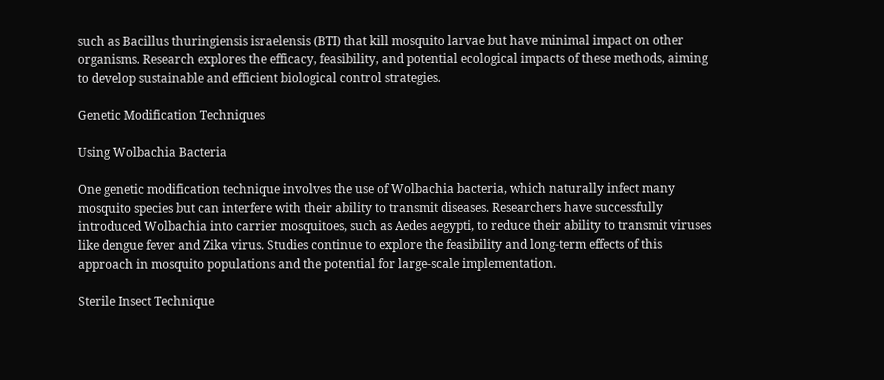such as Bacillus thuringiensis israelensis (BTI) that kill mosquito larvae but have minimal impact on other organisms. Research explores the efficacy, feasibility, and potential ecological impacts of these methods, aiming to develop sustainable and efficient biological control strategies.

Genetic Modification Techniques

Using Wolbachia Bacteria

One genetic modification technique involves the use of Wolbachia bacteria, which naturally infect many mosquito species but can interfere with their ability to transmit diseases. Researchers have successfully introduced Wolbachia into carrier mosquitoes, such as Aedes aegypti, to reduce their ability to transmit viruses like dengue fever and Zika virus. Studies continue to explore the feasibility and long-term effects of this approach in mosquito populations and the potential for large-scale implementation.

Sterile Insect Technique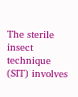The sterile insect technique (SIT) involves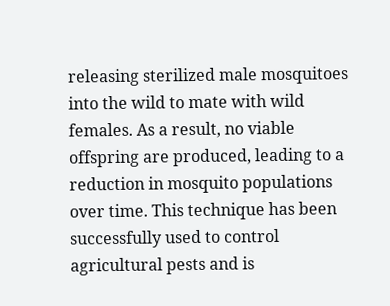releasing sterilized male mosquitoes into the wild to mate with wild females. As a result, no viable offspring are produced, leading to a reduction in mosquito populations over time. This technique has been successfully used to control agricultural pests and is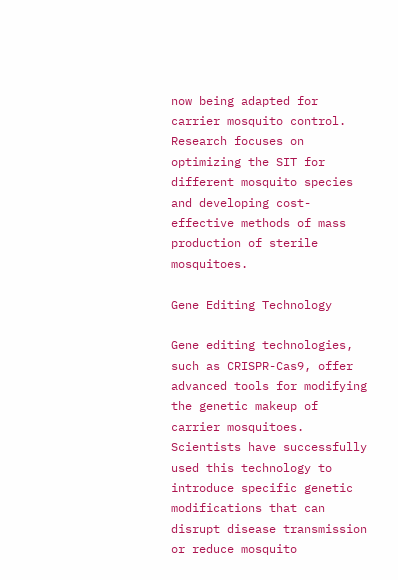now being adapted for carrier mosquito control. Research focuses on optimizing the SIT for different mosquito species and developing cost-effective methods of mass production of sterile mosquitoes.

Gene Editing Technology

Gene editing technologies, such as CRISPR-Cas9, offer advanced tools for modifying the genetic makeup of carrier mosquitoes. Scientists have successfully used this technology to introduce specific genetic modifications that can disrupt disease transmission or reduce mosquito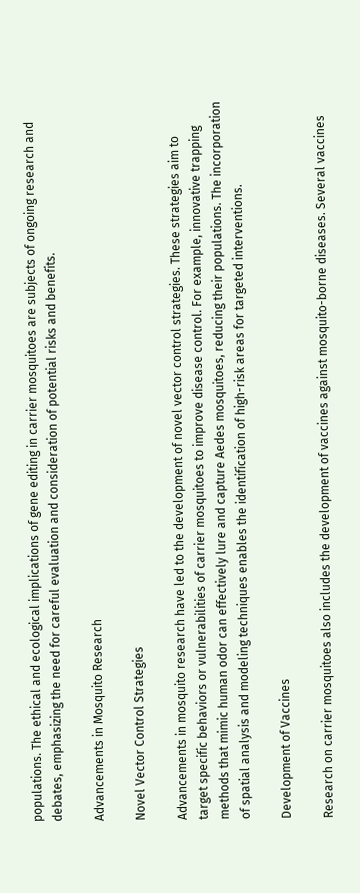populations. The ethical and ecological implications of gene editing in carrier mosquitoes are subjects of ongoing research and debates, emphasizing the need for careful evaluation and consideration of potential risks and benefits.

Advancements in Mosquito Research

Novel Vector Control Strategies

Advancements in mosquito research have led to the development of novel vector control strategies. These strategies aim to target specific behaviors or vulnerabilities of carrier mosquitoes to improve disease control. For example, innovative trapping methods that mimic human odor can effectively lure and capture Aedes mosquitoes, reducing their populations. The incorporation of spatial analysis and modeling techniques enables the identification of high-risk areas for targeted interventions.

Development of Vaccines

Research on carrier mosquitoes also includes the development of vaccines against mosquito-borne diseases. Several vaccines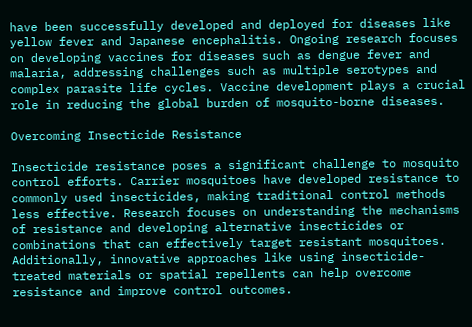have been successfully developed and deployed for diseases like yellow fever and Japanese encephalitis. Ongoing research focuses on developing vaccines for diseases such as dengue fever and malaria, addressing challenges such as multiple serotypes and complex parasite life cycles. Vaccine development plays a crucial role in reducing the global burden of mosquito-borne diseases.

Overcoming Insecticide Resistance

Insecticide resistance poses a significant challenge to mosquito control efforts. Carrier mosquitoes have developed resistance to commonly used insecticides, making traditional control methods less effective. Research focuses on understanding the mechanisms of resistance and developing alternative insecticides or combinations that can effectively target resistant mosquitoes. Additionally, innovative approaches like using insecticide-treated materials or spatial repellents can help overcome resistance and improve control outcomes.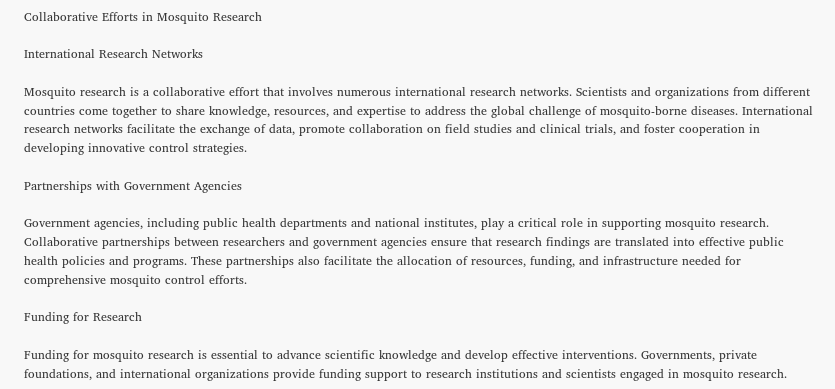Collaborative Efforts in Mosquito Research

International Research Networks

Mosquito research is a collaborative effort that involves numerous international research networks. Scientists and organizations from different countries come together to share knowledge, resources, and expertise to address the global challenge of mosquito-borne diseases. International research networks facilitate the exchange of data, promote collaboration on field studies and clinical trials, and foster cooperation in developing innovative control strategies.

Partnerships with Government Agencies

Government agencies, including public health departments and national institutes, play a critical role in supporting mosquito research. Collaborative partnerships between researchers and government agencies ensure that research findings are translated into effective public health policies and programs. These partnerships also facilitate the allocation of resources, funding, and infrastructure needed for comprehensive mosquito control efforts.

Funding for Research

Funding for mosquito research is essential to advance scientific knowledge and develop effective interventions. Governments, private foundations, and international organizations provide funding support to research institutions and scientists engaged in mosquito research.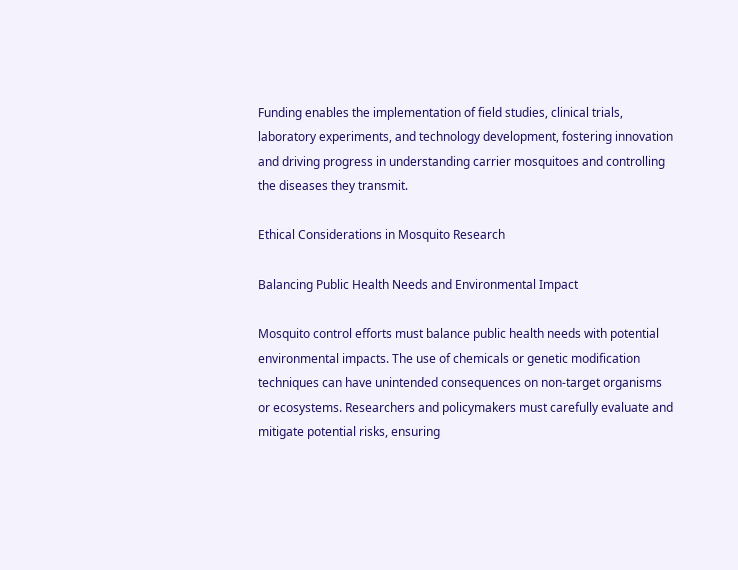Funding enables the implementation of field studies, clinical trials, laboratory experiments, and technology development, fostering innovation and driving progress in understanding carrier mosquitoes and controlling the diseases they transmit.

Ethical Considerations in Mosquito Research

Balancing Public Health Needs and Environmental Impact

Mosquito control efforts must balance public health needs with potential environmental impacts. The use of chemicals or genetic modification techniques can have unintended consequences on non-target organisms or ecosystems. Researchers and policymakers must carefully evaluate and mitigate potential risks, ensuring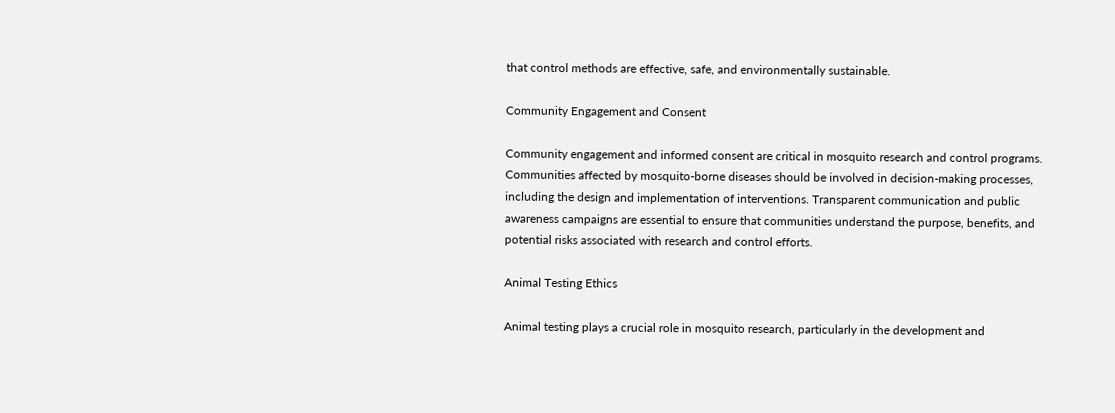that control methods are effective, safe, and environmentally sustainable.

Community Engagement and Consent

Community engagement and informed consent are critical in mosquito research and control programs. Communities affected by mosquito-borne diseases should be involved in decision-making processes, including the design and implementation of interventions. Transparent communication and public awareness campaigns are essential to ensure that communities understand the purpose, benefits, and potential risks associated with research and control efforts.

Animal Testing Ethics

Animal testing plays a crucial role in mosquito research, particularly in the development and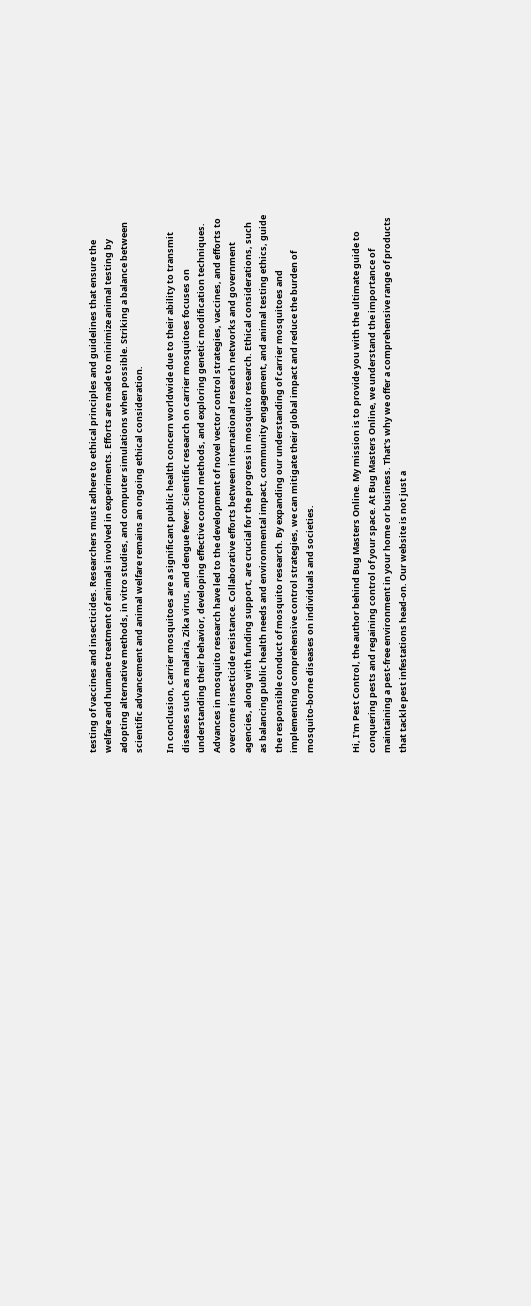testing of vaccines and insecticides. Researchers must adhere to ethical principles and guidelines that ensure the welfare and humane treatment of animals involved in experiments. Efforts are made to minimize animal testing by adopting alternative methods, in vitro studies, and computer simulations when possible. Striking a balance between scientific advancement and animal welfare remains an ongoing ethical consideration.

In conclusion, carrier mosquitoes are a significant public health concern worldwide due to their ability to transmit diseases such as malaria, Zika virus, and dengue fever. Scientific research on carrier mosquitoes focuses on understanding their behavior, developing effective control methods, and exploring genetic modification techniques. Advances in mosquito research have led to the development of novel vector control strategies, vaccines, and efforts to overcome insecticide resistance. Collaborative efforts between international research networks and government agencies, along with funding support, are crucial for the progress in mosquito research. Ethical considerations, such as balancing public health needs and environmental impact, community engagement, and animal testing ethics, guide the responsible conduct of mosquito research. By expanding our understanding of carrier mosquitoes and implementing comprehensive control strategies, we can mitigate their global impact and reduce the burden of mosquito-borne diseases on individuals and societies.


Hi, I'm Pest Control, the author behind Bug Masters Online. My mission is to provide you with the ultimate guide to conquering pests and regaining control of your space. At Bug Masters Online, we understand the importance of maintaining a pest-free environment in your home or business. That's why we offer a comprehensive range of products that tackle pest infestations head-on. Our website is not just a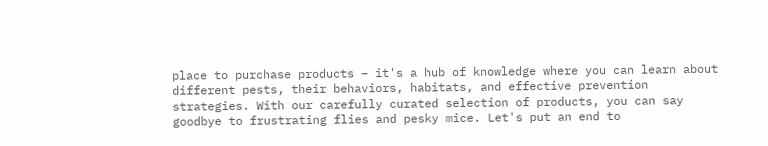place to purchase products – it's a hub of knowledge where you can learn about different pests, their behaviors, habitats, and effective prevention strategies. With our carefully curated selection of products, you can say goodbye to frustrating flies and pesky mice. Let's put an end to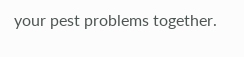your pest problems together.